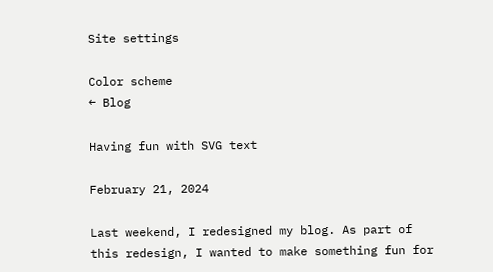Site settings

Color scheme
← Blog

Having fun with SVG text

February 21, 2024

Last weekend, I redesigned my blog. As part of this redesign, I wanted to make something fun for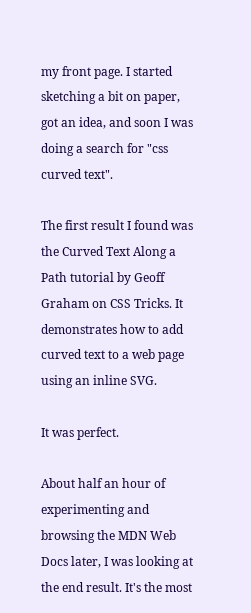my front page. I started sketching a bit on paper, got an idea, and soon I was doing a search for "css curved text".

The first result I found was the Curved Text Along a Path tutorial by Geoff Graham on CSS Tricks. It demonstrates how to add curved text to a web page using an inline SVG.

It was perfect.

About half an hour of experimenting and browsing the MDN Web Docs later, I was looking at the end result. It's the most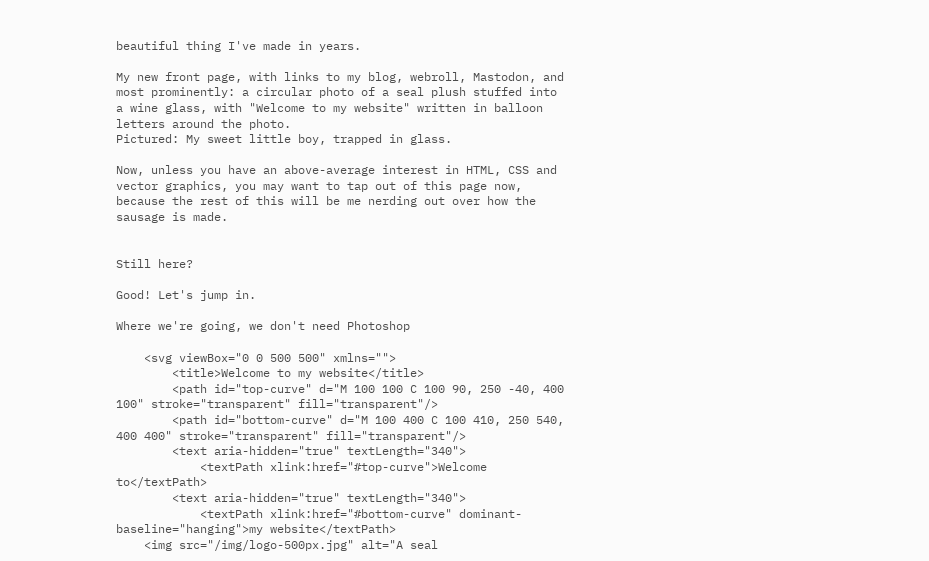beautiful thing I've made in years.

My new front page, with links to my blog, webroll, Mastodon, and most prominently: a circular photo of a seal plush stuffed into a wine glass, with "Welcome to my website" written in balloon letters around the photo.
Pictured: My sweet little boy, trapped in glass.

Now, unless you have an above-average interest in HTML, CSS and vector graphics, you may want to tap out of this page now, because the rest of this will be me nerding out over how the sausage is made.


Still here?

Good! Let's jump in.

Where we're going, we don't need Photoshop

    <svg viewBox="0 0 500 500" xmlns="">
        <title>Welcome to my website</title>
        <path id="top-curve" d="M 100 100 C 100 90, 250 -40, 400 100" stroke="transparent" fill="transparent"/>
        <path id="bottom-curve" d="M 100 400 C 100 410, 250 540, 400 400" stroke="transparent" fill="transparent"/>
        <text aria-hidden="true" textLength="340">
            <textPath xlink:href="#top-curve">Welcome to</textPath>
        <text aria-hidden="true" textLength="340">
            <textPath xlink:href="#bottom-curve" dominant-baseline="hanging">my website</textPath>
    <img src="/img/logo-500px.jpg" alt="A seal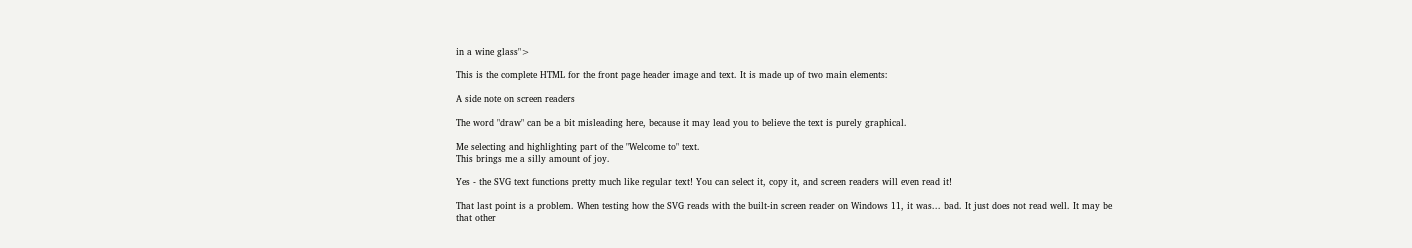in a wine glass">

This is the complete HTML for the front page header image and text. It is made up of two main elements:

A side note on screen readers

The word "draw" can be a bit misleading here, because it may lead you to believe the text is purely graphical.

Me selecting and highlighting part of the "Welcome to" text.
This brings me a silly amount of joy.

Yes - the SVG text functions pretty much like regular text! You can select it, copy it, and screen readers will even read it!

That last point is a problem. When testing how the SVG reads with the built-in screen reader on Windows 11, it was... bad. It just does not read well. It may be that other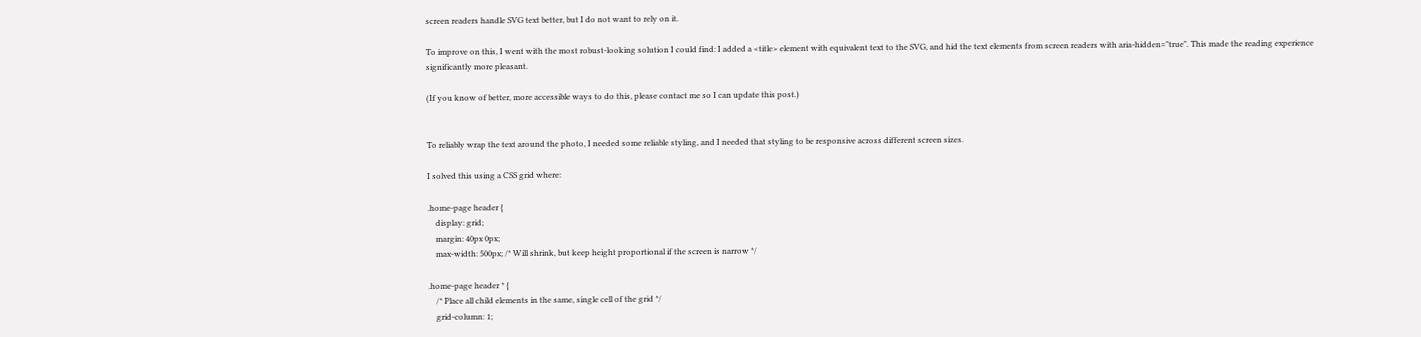screen readers handle SVG text better, but I do not want to rely on it.

To improve on this, I went with the most robust-looking solution I could find: I added a <title> element with equivalent text to the SVG, and hid the text elements from screen readers with aria-hidden="true". This made the reading experience significantly more pleasant.

(If you know of better, more accessible ways to do this, please contact me so I can update this post.)


To reliably wrap the text around the photo, I needed some reliable styling, and I needed that styling to be responsive across different screen sizes.

I solved this using a CSS grid where:

.home-page header {
    display: grid;
    margin: 40px 0px;
    max-width: 500px; /* Will shrink, but keep height proportional if the screen is narrow */

.home-page header * {
    /* Place all child elements in the same, single cell of the grid */
    grid-column: 1;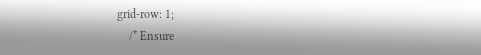grid-row: 1;
    /* Ensure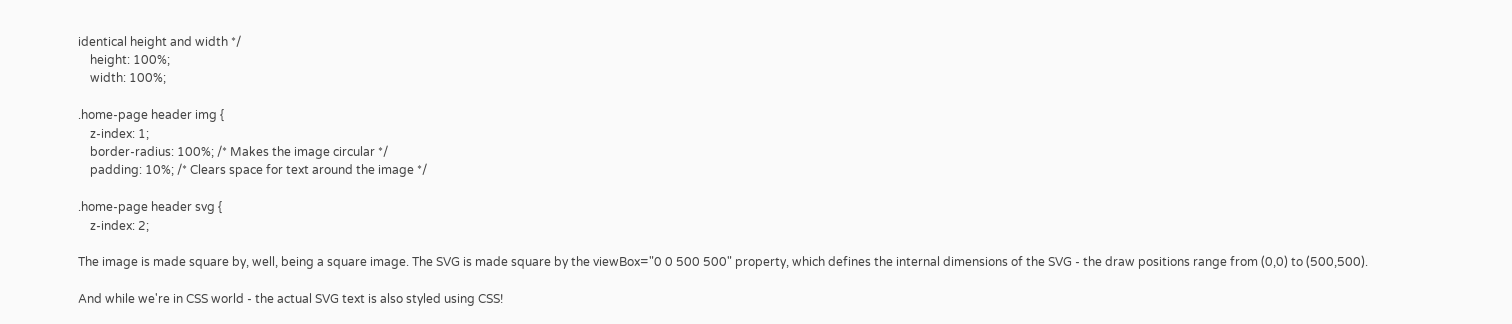identical height and width */
    height: 100%;
    width: 100%;

.home-page header img {
    z-index: 1;
    border-radius: 100%; /* Makes the image circular */
    padding: 10%; /* Clears space for text around the image */

.home-page header svg {
    z-index: 2;

The image is made square by, well, being a square image. The SVG is made square by the viewBox="0 0 500 500" property, which defines the internal dimensions of the SVG - the draw positions range from (0,0) to (500,500).

And while we're in CSS world - the actual SVG text is also styled using CSS!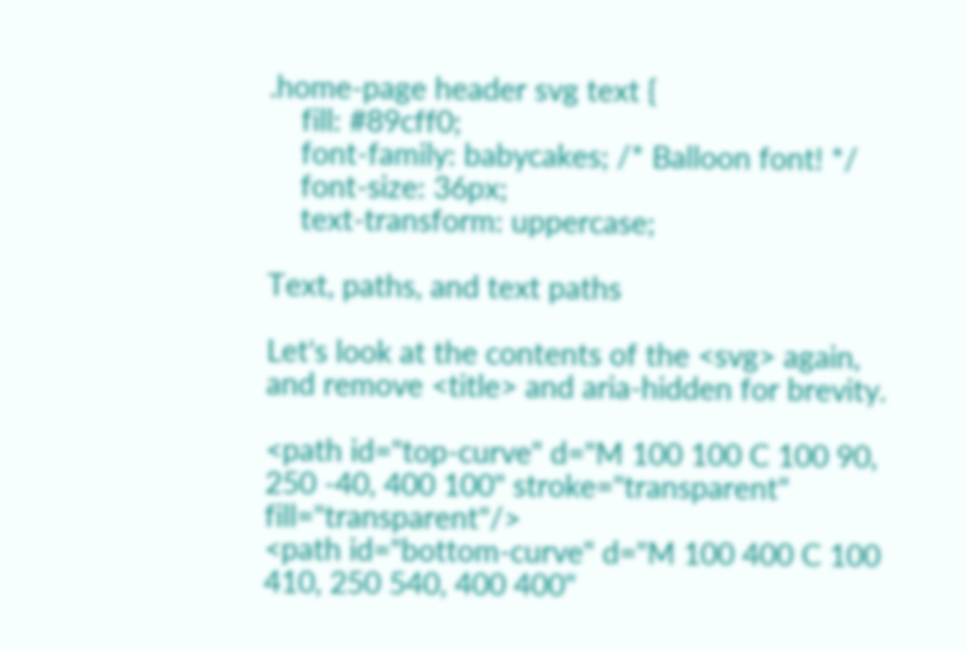.home-page header svg text {
    fill: #89cff0;
    font-family: babycakes; /* Balloon font! */
    font-size: 36px;
    text-transform: uppercase;

Text, paths, and text paths

Let's look at the contents of the <svg> again, and remove <title> and aria-hidden for brevity.

<path id="top-curve" d="M 100 100 C 100 90, 250 -40, 400 100" stroke="transparent" fill="transparent"/>
<path id="bottom-curve" d="M 100 400 C 100 410, 250 540, 400 400"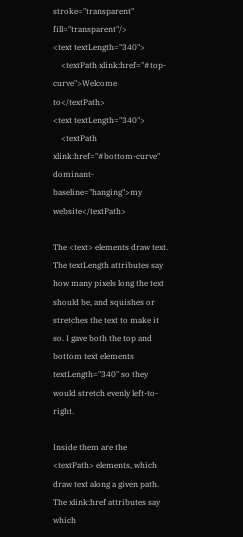stroke="transparent" fill="transparent"/>
<text textLength="340">
    <textPath xlink:href="#top-curve">Welcome to</textPath>
<text textLength="340">
    <textPath xlink:href="#bottom-curve" dominant-baseline="hanging">my website</textPath>

The <text> elements draw text. The textLength attributes say how many pixels long the text should be, and squishes or stretches the text to make it so. I gave both the top and bottom text elements textLength="340" so they would stretch evenly left-to-right.

Inside them are the <textPath> elements, which draw text along a given path. The xlink:href attributes say which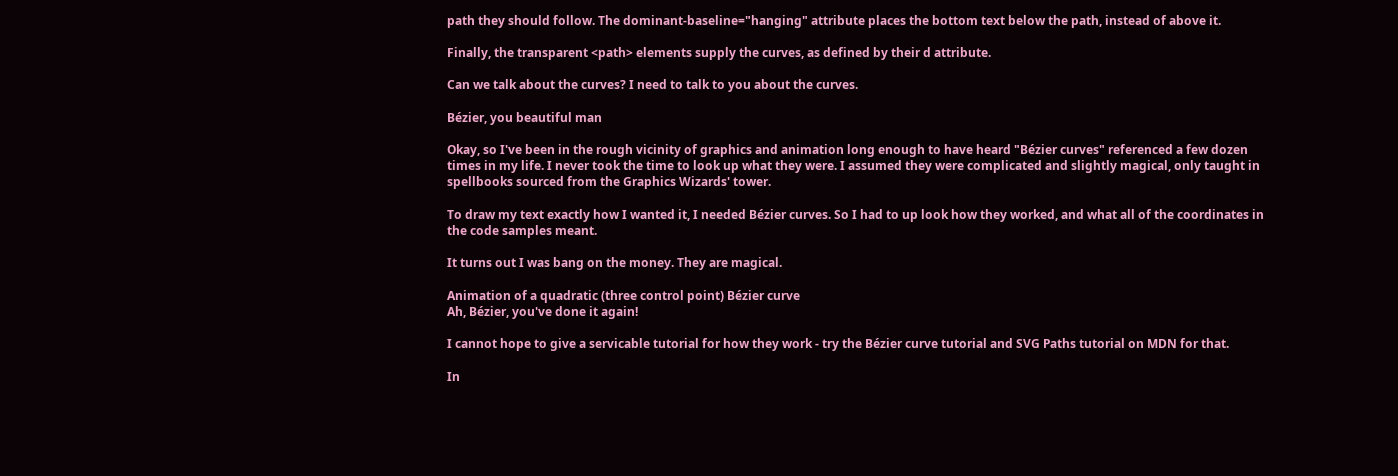path they should follow. The dominant-baseline="hanging" attribute places the bottom text below the path, instead of above it.

Finally, the transparent <path> elements supply the curves, as defined by their d attribute.

Can we talk about the curves? I need to talk to you about the curves.

Bézier, you beautiful man

Okay, so I've been in the rough vicinity of graphics and animation long enough to have heard "Bézier curves" referenced a few dozen times in my life. I never took the time to look up what they were. I assumed they were complicated and slightly magical, only taught in spellbooks sourced from the Graphics Wizards' tower.

To draw my text exactly how I wanted it, I needed Bézier curves. So I had to up look how they worked, and what all of the coordinates in the code samples meant.

It turns out I was bang on the money. They are magical.

Animation of a quadratic (three control point) Bézier curve
Ah, Bézier, you've done it again!

I cannot hope to give a servicable tutorial for how they work - try the Bézier curve tutorial and SVG Paths tutorial on MDN for that.

In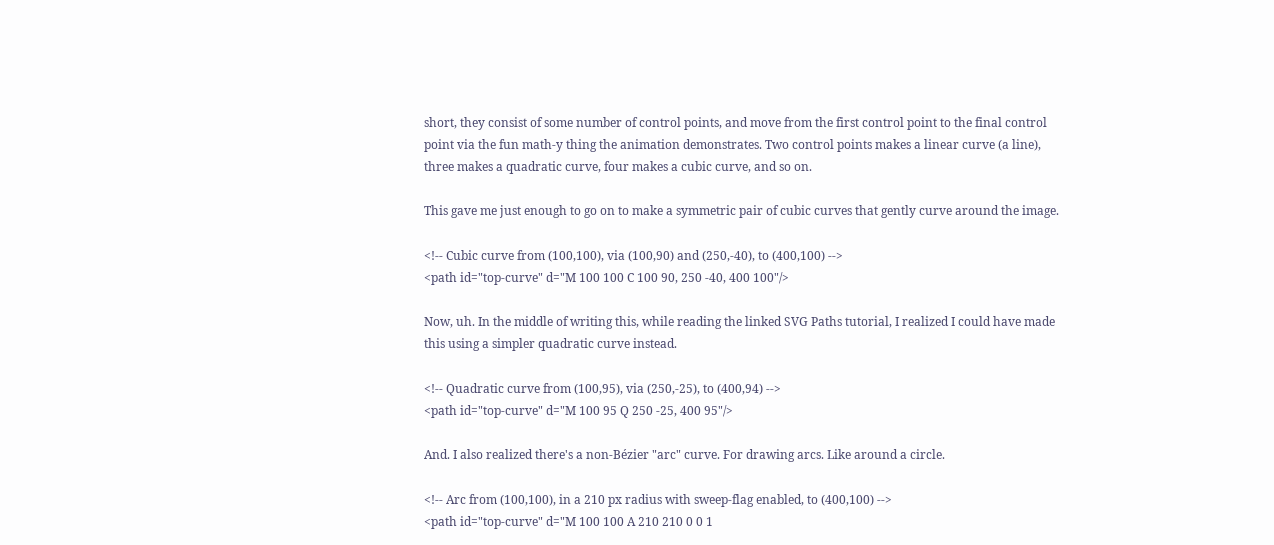short, they consist of some number of control points, and move from the first control point to the final control point via the fun math-y thing the animation demonstrates. Two control points makes a linear curve (a line), three makes a quadratic curve, four makes a cubic curve, and so on.

This gave me just enough to go on to make a symmetric pair of cubic curves that gently curve around the image.

<!-- Cubic curve from (100,100), via (100,90) and (250,-40), to (400,100) -->
<path id="top-curve" d="M 100 100 C 100 90, 250 -40, 400 100"/>

Now, uh. In the middle of writing this, while reading the linked SVG Paths tutorial, I realized I could have made this using a simpler quadratic curve instead.

<!-- Quadratic curve from (100,95), via (250,-25), to (400,94) -->
<path id="top-curve" d="M 100 95 Q 250 -25, 400 95"/>

And. I also realized there's a non-Bézier "arc" curve. For drawing arcs. Like around a circle.

<!-- Arc from (100,100), in a 210 px radius with sweep-flag enabled, to (400,100) -->
<path id="top-curve" d="M 100 100 A 210 210 0 0 1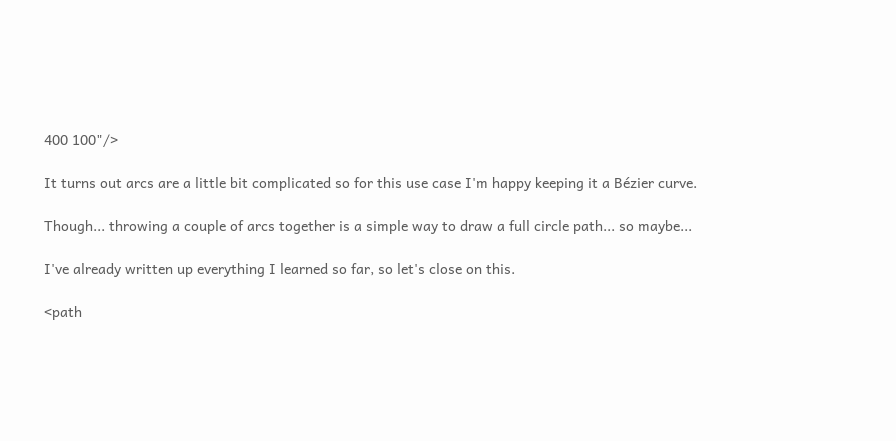400 100"/>

It turns out arcs are a little bit complicated so for this use case I'm happy keeping it a Bézier curve.

Though... throwing a couple of arcs together is a simple way to draw a full circle path... so maybe...

I've already written up everything I learned so far, so let's close on this.

<path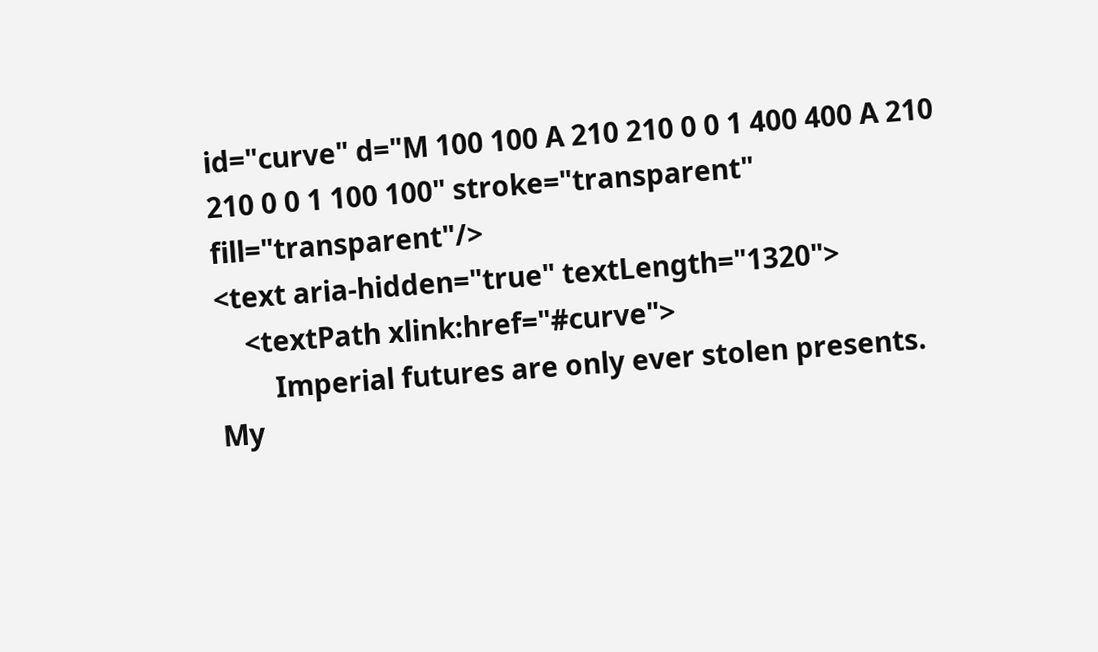id="curve" d="M 100 100 A 210 210 0 0 1 400 400 A 210 210 0 0 1 100 100" stroke="transparent" fill="transparent"/>
<text aria-hidden="true" textLength="1320">
    <textPath xlink:href="#curve">
        Imperial futures are only ever stolen presents.
My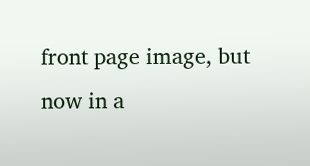front page image, but now in a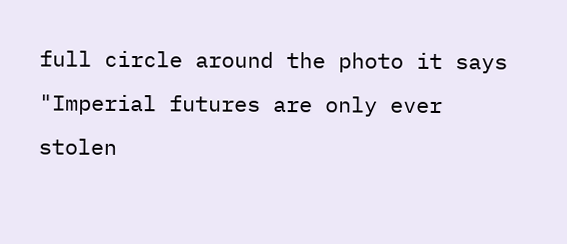full circle around the photo it says "Imperial futures are only ever stolen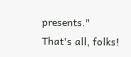presents."
That's all, folks!